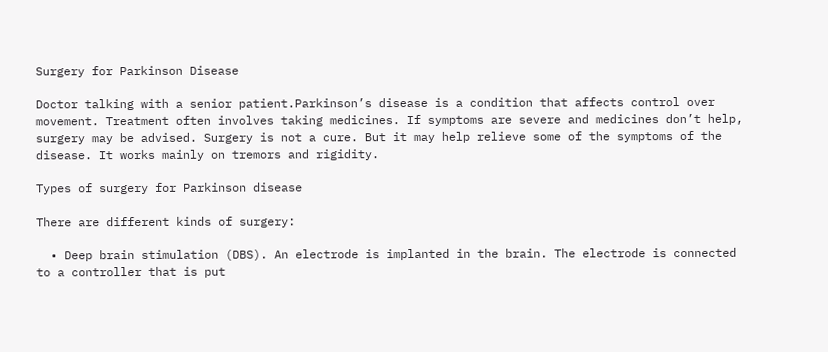Surgery for Parkinson Disease

Doctor talking with a senior patient.Parkinson’s disease is a condition that affects control over movement. Treatment often involves taking medicines. If symptoms are severe and medicines don’t help, surgery may be advised. Surgery is not a cure. But it may help relieve some of the symptoms of the disease. It works mainly on tremors and rigidity.

Types of surgery for Parkinson disease

There are different kinds of surgery:

  • Deep brain stimulation (DBS). An electrode is implanted in the brain. The electrode is connected to a controller that is put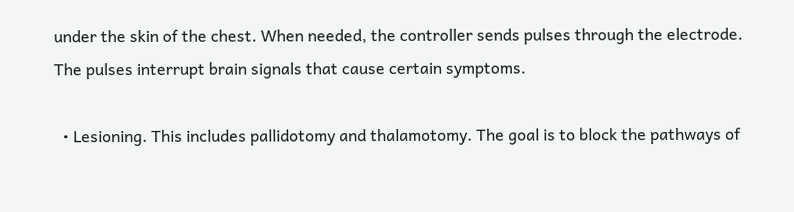under the skin of the chest. When needed, the controller sends pulses through the electrode. The pulses interrupt brain signals that cause certain symptoms.

  • Lesioning. This includes pallidotomy and thalamotomy. The goal is to block the pathways of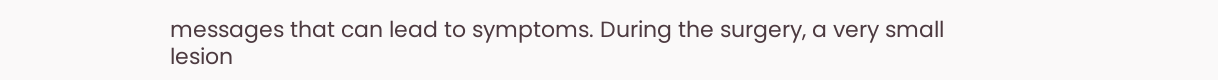messages that can lead to symptoms. During the surgery, a very small lesion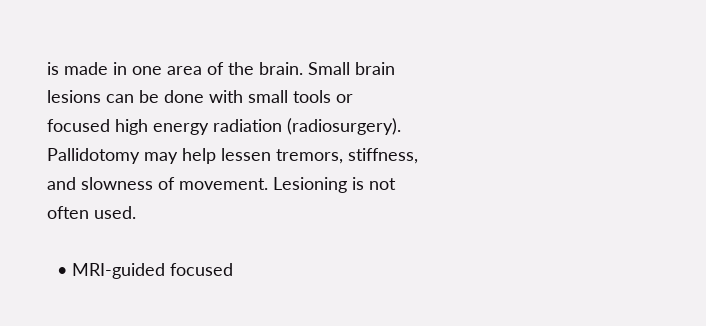is made in one area of the brain. Small brain lesions can be done with small tools or focused high energy radiation (radiosurgery). Pallidotomy may help lessen tremors, stiffness, and slowness of movement. Lesioning is not often used.

  • MRI-guided focused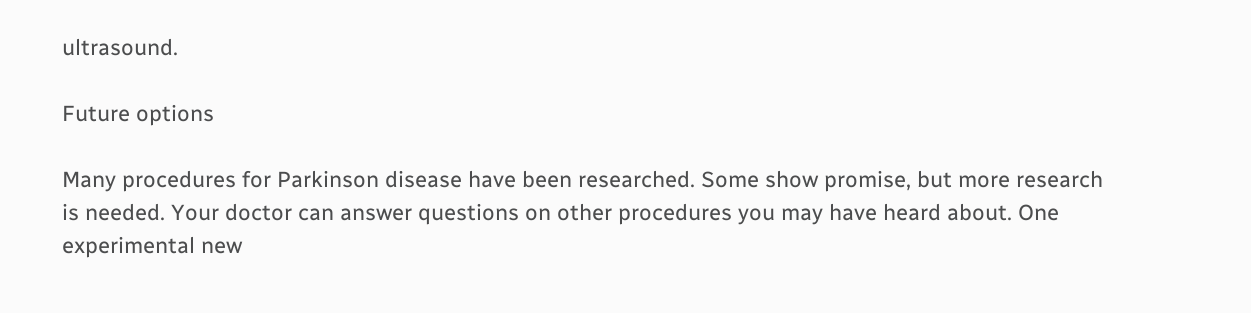ultrasound.

Future options

Many procedures for Parkinson disease have been researched. Some show promise, but more research is needed. Your doctor can answer questions on other procedures you may have heard about. One experimental new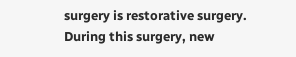surgery is restorative surgery. During this surgery, new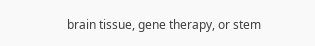brain tissue, gene therapy, or stem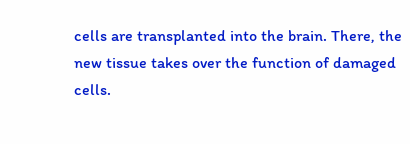cells are transplanted into the brain. There, the new tissue takes over the function of damaged cells.